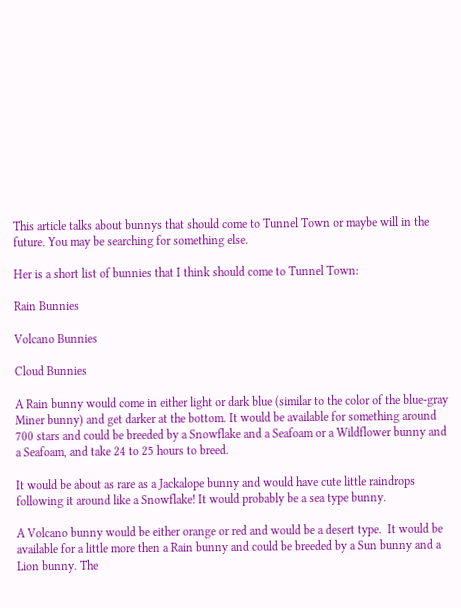This article talks about bunnys that should come to Tunnel Town or maybe will in the future. You may be searching for something else.

Her is a short list of bunnies that I think should come to Tunnel Town:

Rain Bunnies

Volcano Bunnies

Cloud Bunnies

A Rain bunny would come in either light or dark blue (similar to the color of the blue-gray Miner bunny) and get darker at the bottom. It would be available for something around 700 stars and could be breeded by a Snowflake and a Seafoam or a Wildflower bunny and a Seafoam, and take 24 to 25 hours to breed.

It would be about as rare as a Jackalope bunny and would have cute little raindrops following it around like a Snowflake! It would probably be a sea type bunny.

A Volcano bunny would be either orange or red and would be a desert type.  It would be available for a little more then a Rain bunny and could be breeded by a Sun bunny and a Lion bunny. The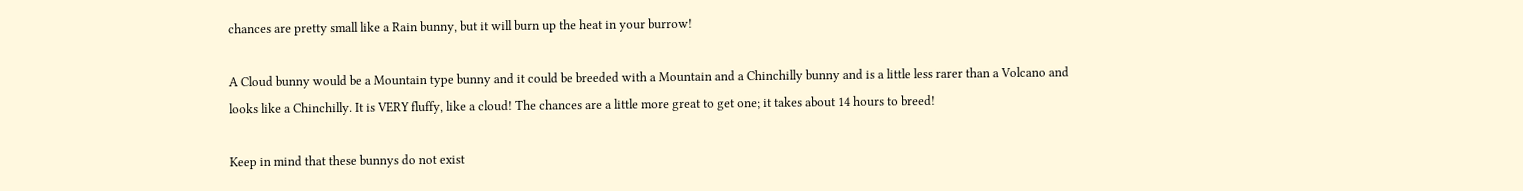chances are pretty small like a Rain bunny, but it will burn up the heat in your burrow!

A Cloud bunny would be a Mountain type bunny and it could be breeded with a Mountain and a Chinchilly bunny and is a little less rarer than a Volcano and looks like a Chinchilly. It is VERY fluffy, like a cloud! The chances are a little more great to get one; it takes about 14 hours to breed!

Keep in mind that these bunnys do not exist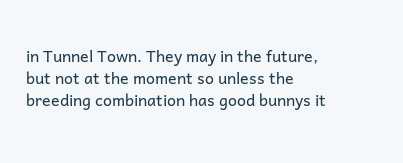in Tunnel Town. They may in the future, but not at the moment so unless the breeding combination has good bunnys it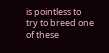is pointless to try to breed one of these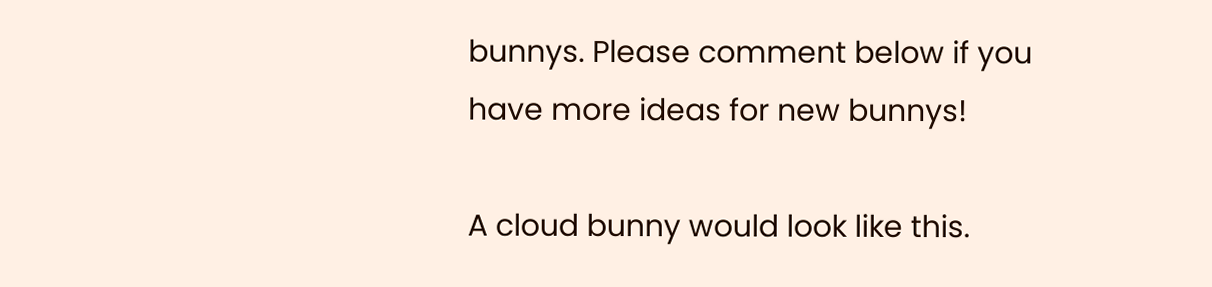bunnys. Please comment below if you have more ideas for new bunnys!

A cloud bunny would look like this.